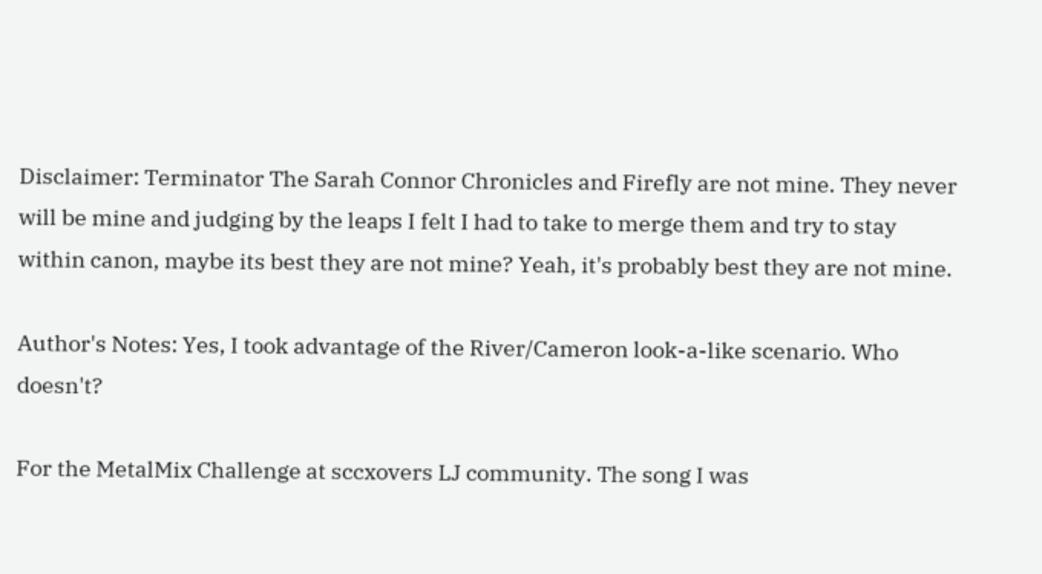Disclaimer: Terminator The Sarah Connor Chronicles and Firefly are not mine. They never will be mine and judging by the leaps I felt I had to take to merge them and try to stay within canon, maybe its best they are not mine? Yeah, it's probably best they are not mine.

Author's Notes: Yes, I took advantage of the River/Cameron look-a-like scenario. Who doesn't?

For the MetalMix Challenge at sccxovers LJ community. The song I was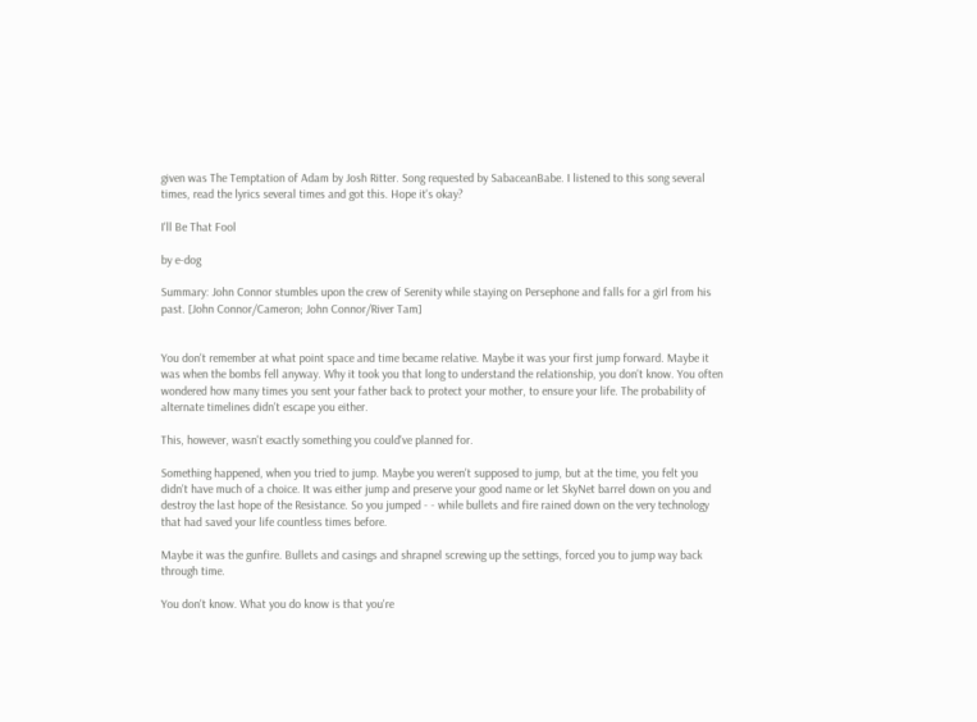given was The Temptation of Adam by Josh Ritter. Song requested by SabaceanBabe. I listened to this song several times, read the lyrics several times and got this. Hope it's okay?

I'll Be That Fool

by e-dog

Summary: John Connor stumbles upon the crew of Serenity while staying on Persephone and falls for a girl from his past. [John Connor/Cameron; John Connor/River Tam]


You don't remember at what point space and time became relative. Maybe it was your first jump forward. Maybe it was when the bombs fell anyway. Why it took you that long to understand the relationship, you don't know. You often wondered how many times you sent your father back to protect your mother, to ensure your life. The probability of alternate timelines didn't escape you either.

This, however, wasn't exactly something you could've planned for.

Something happened, when you tried to jump. Maybe you weren't supposed to jump, but at the time, you felt you didn't have much of a choice. It was either jump and preserve your good name or let SkyNet barrel down on you and destroy the last hope of the Resistance. So you jumped - - while bullets and fire rained down on the very technology that had saved your life countless times before.

Maybe it was the gunfire. Bullets and casings and shrapnel screwing up the settings, forced you to jump way back through time.

You don't know. What you do know is that you're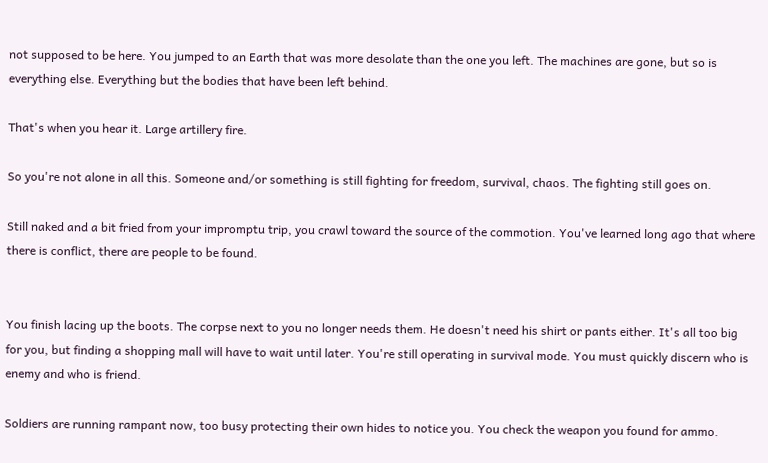not supposed to be here. You jumped to an Earth that was more desolate than the one you left. The machines are gone, but so is everything else. Everything but the bodies that have been left behind.

That's when you hear it. Large artillery fire.

So you're not alone in all this. Someone and/or something is still fighting for freedom, survival, chaos. The fighting still goes on.

Still naked and a bit fried from your impromptu trip, you crawl toward the source of the commotion. You've learned long ago that where there is conflict, there are people to be found.


You finish lacing up the boots. The corpse next to you no longer needs them. He doesn't need his shirt or pants either. It's all too big for you, but finding a shopping mall will have to wait until later. You're still operating in survival mode. You must quickly discern who is enemy and who is friend.

Soldiers are running rampant now, too busy protecting their own hides to notice you. You check the weapon you found for ammo.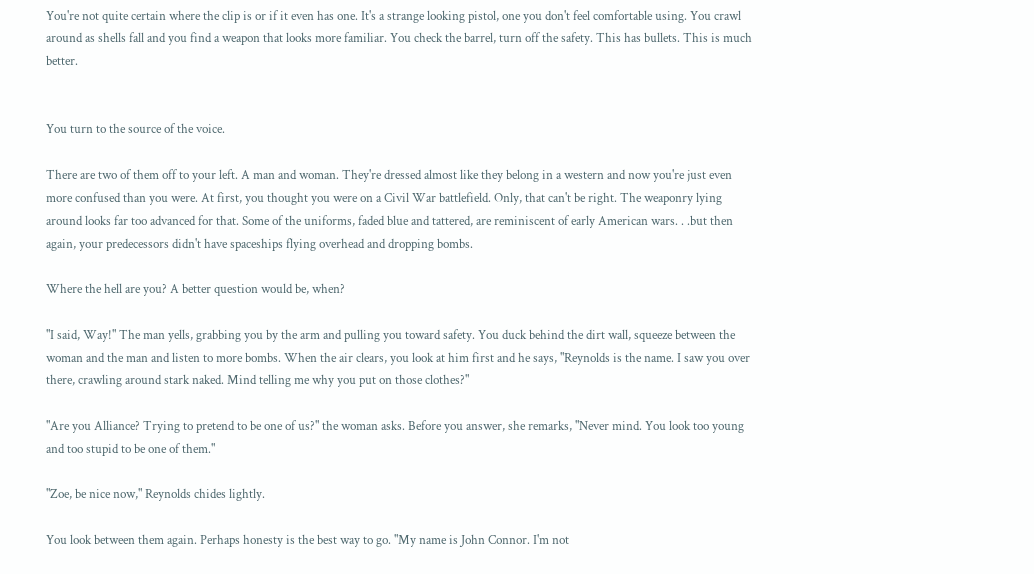You're not quite certain where the clip is or if it even has one. It's a strange looking pistol, one you don't feel comfortable using. You crawl around as shells fall and you find a weapon that looks more familiar. You check the barrel, turn off the safety. This has bullets. This is much better.


You turn to the source of the voice.

There are two of them off to your left. A man and woman. They're dressed almost like they belong in a western and now you're just even more confused than you were. At first, you thought you were on a Civil War battlefield. Only, that can't be right. The weaponry lying around looks far too advanced for that. Some of the uniforms, faded blue and tattered, are reminiscent of early American wars. . .but then again, your predecessors didn't have spaceships flying overhead and dropping bombs.

Where the hell are you? A better question would be, when?

"I said, Way!" The man yells, grabbing you by the arm and pulling you toward safety. You duck behind the dirt wall, squeeze between the woman and the man and listen to more bombs. When the air clears, you look at him first and he says, "Reynolds is the name. I saw you over there, crawling around stark naked. Mind telling me why you put on those clothes?"

"Are you Alliance? Trying to pretend to be one of us?" the woman asks. Before you answer, she remarks, "Never mind. You look too young and too stupid to be one of them."

"Zoe, be nice now," Reynolds chides lightly.

You look between them again. Perhaps honesty is the best way to go. "My name is John Connor. I'm not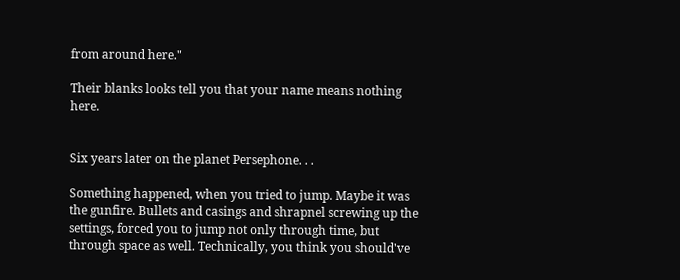from around here."

Their blanks looks tell you that your name means nothing here.


Six years later on the planet Persephone. . .

Something happened, when you tried to jump. Maybe it was the gunfire. Bullets and casings and shrapnel screwing up the settings, forced you to jump not only through time, but through space as well. Technically, you think you should've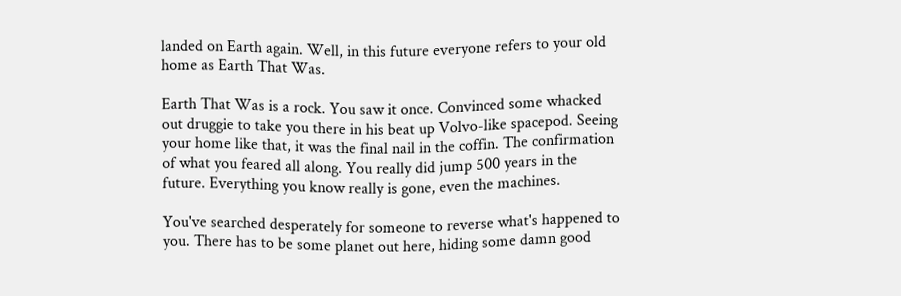landed on Earth again. Well, in this future everyone refers to your old home as Earth That Was.

Earth That Was is a rock. You saw it once. Convinced some whacked out druggie to take you there in his beat up Volvo-like spacepod. Seeing your home like that, it was the final nail in the coffin. The confirmation of what you feared all along. You really did jump 500 years in the future. Everything you know really is gone, even the machines.

You've searched desperately for someone to reverse what's happened to you. There has to be some planet out here, hiding some damn good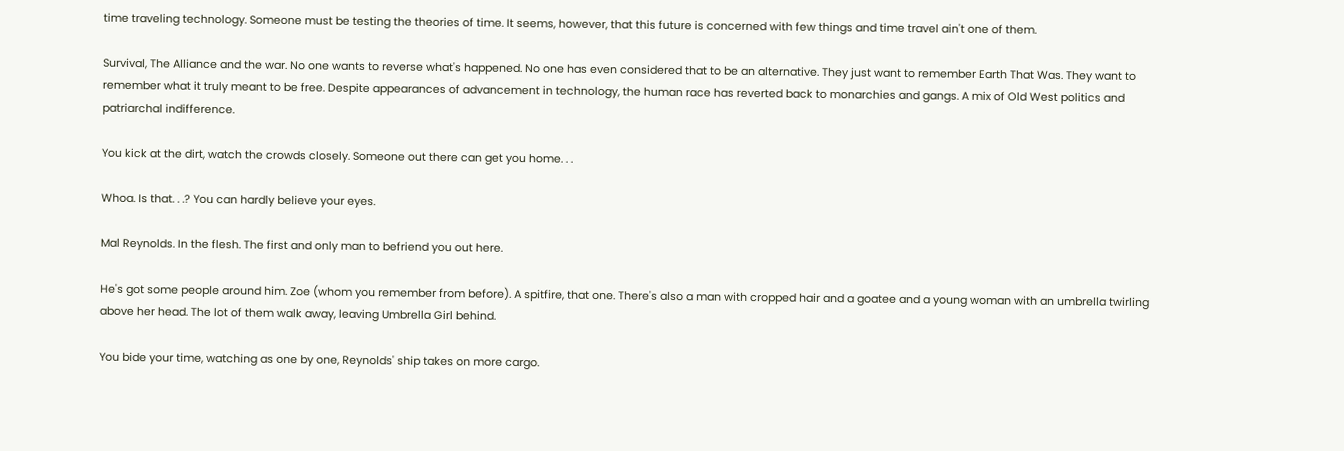time traveling technology. Someone must be testing the theories of time. It seems, however, that this future is concerned with few things and time travel ain't one of them.

Survival, The Alliance and the war. No one wants to reverse what's happened. No one has even considered that to be an alternative. They just want to remember Earth That Was. They want to remember what it truly meant to be free. Despite appearances of advancement in technology, the human race has reverted back to monarchies and gangs. A mix of Old West politics and patriarchal indifference.

You kick at the dirt, watch the crowds closely. Someone out there can get you home. . .

Whoa. Is that. . .? You can hardly believe your eyes.

Mal Reynolds. In the flesh. The first and only man to befriend you out here.

He's got some people around him. Zoe (whom you remember from before). A spitfire, that one. There's also a man with cropped hair and a goatee and a young woman with an umbrella twirling above her head. The lot of them walk away, leaving Umbrella Girl behind.

You bide your time, watching as one by one, Reynolds' ship takes on more cargo.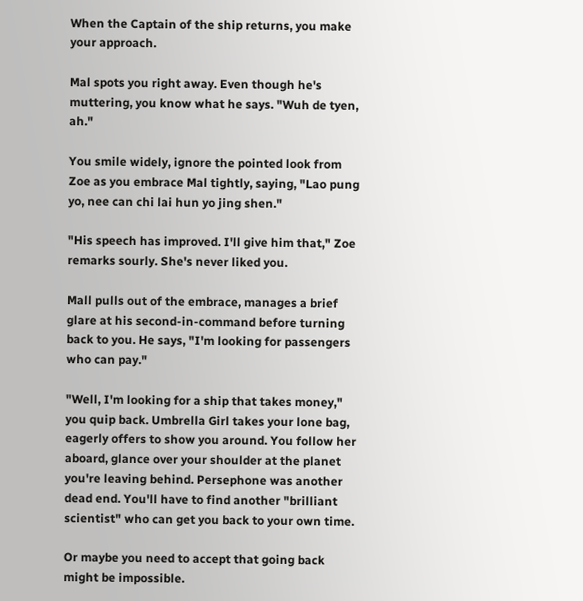When the Captain of the ship returns, you make your approach.

Mal spots you right away. Even though he's muttering, you know what he says. "Wuh de tyen, ah."

You smile widely, ignore the pointed look from Zoe as you embrace Mal tightly, saying, "Lao pung yo, nee can chi lai hun yo jing shen."

"His speech has improved. I'll give him that," Zoe remarks sourly. She's never liked you.

Mall pulls out of the embrace, manages a brief glare at his second-in-command before turning back to you. He says, "I'm looking for passengers who can pay."

"Well, I'm looking for a ship that takes money," you quip back. Umbrella Girl takes your lone bag, eagerly offers to show you around. You follow her aboard, glance over your shoulder at the planet you're leaving behind. Persephone was another dead end. You'll have to find another "brilliant scientist" who can get you back to your own time.

Or maybe you need to accept that going back might be impossible.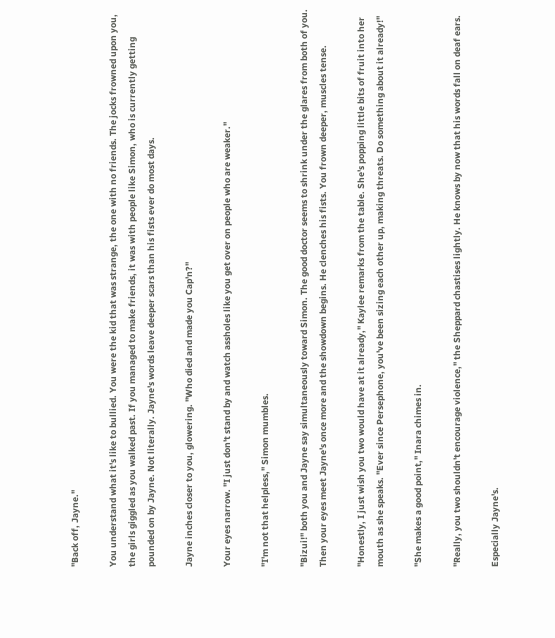"Back off, Jayne."

You understand what it's like to bullied. You were the kid that was strange, the one with no friends. The jocks frowned upon you, the girls giggled as you walked past. If you managed to make friends, it was with people like Simon, who is currently getting pounded on by Jayne. Not literally. Jayne's words leave deeper scars than his fists ever do most days.

Jayne inches closer to you, glowering. "Who died and made you Cap'n?"

Your eyes narrow. "I just don't stand by and watch assholes like you get over on people who are weaker."

"I'm not that helpless," Simon mumbles.

"Bizui!" both you and Jayne say simultaneously toward Simon. The good doctor seems to shrink under the glares from both of you. Then your eyes meet Jayne's once more and the showdown begins. He clenches his fists. You frown deeper, muscles tense.

"Honestly, I just wish you two would have at it already," Kaylee remarks from the table. She's popping little bits of fruit into her mouth as she speaks. "Ever since Persephone, you've been sizing each other up, making threats. Do something about it already!"

"She makes a good point," Inara chimes in.

"Really, you two shouldn't encourage violence," the Sheppard chastises lightly. He knows by now that his words fall on deaf ears.

Especially Jayne's.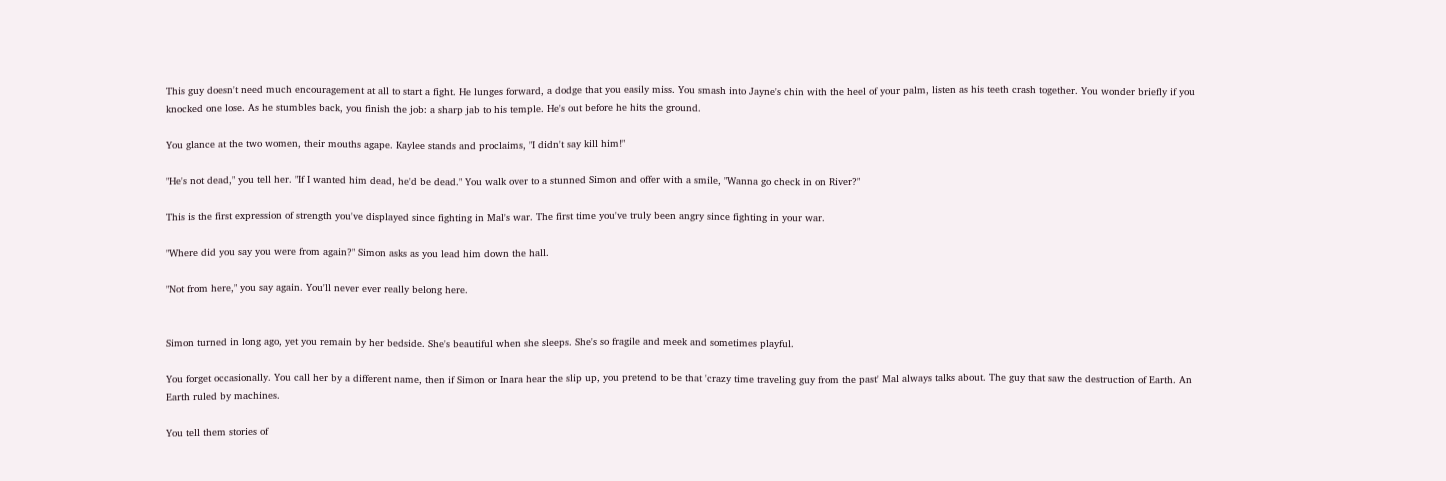This guy doesn't need much encouragement at all to start a fight. He lunges forward, a dodge that you easily miss. You smash into Jayne's chin with the heel of your palm, listen as his teeth crash together. You wonder briefly if you knocked one lose. As he stumbles back, you finish the job: a sharp jab to his temple. He's out before he hits the ground.

You glance at the two women, their mouths agape. Kaylee stands and proclaims, "I didn't say kill him!"

"He's not dead," you tell her. "If I wanted him dead, he'd be dead." You walk over to a stunned Simon and offer with a smile, "Wanna go check in on River?"

This is the first expression of strength you've displayed since fighting in Mal's war. The first time you've truly been angry since fighting in your war.

"Where did you say you were from again?" Simon asks as you lead him down the hall.

"Not from here," you say again. You'll never ever really belong here.


Simon turned in long ago, yet you remain by her bedside. She's beautiful when she sleeps. She's so fragile and meek and sometimes playful.

You forget occasionally. You call her by a different name, then if Simon or Inara hear the slip up, you pretend to be that 'crazy time traveling guy from the past' Mal always talks about. The guy that saw the destruction of Earth. An Earth ruled by machines.

You tell them stories of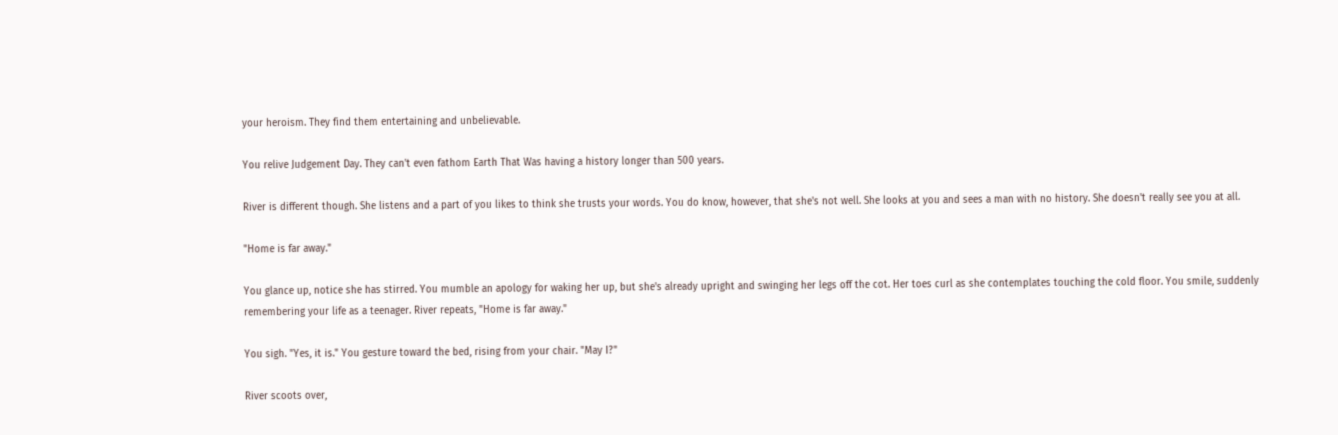your heroism. They find them entertaining and unbelievable.

You relive Judgement Day. They can't even fathom Earth That Was having a history longer than 500 years.

River is different though. She listens and a part of you likes to think she trusts your words. You do know, however, that she's not well. She looks at you and sees a man with no history. She doesn't really see you at all.

"Home is far away."

You glance up, notice she has stirred. You mumble an apology for waking her up, but she's already upright and swinging her legs off the cot. Her toes curl as she contemplates touching the cold floor. You smile, suddenly remembering your life as a teenager. River repeats, "Home is far away."

You sigh. "Yes, it is." You gesture toward the bed, rising from your chair. "May I?"

River scoots over,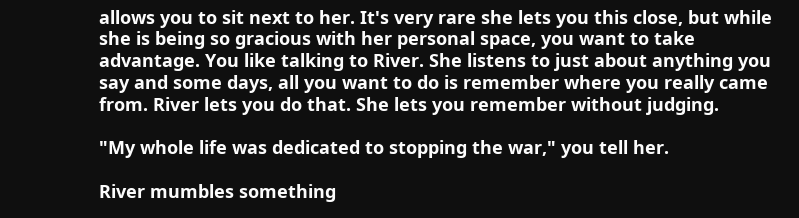allows you to sit next to her. It's very rare she lets you this close, but while she is being so gracious with her personal space, you want to take advantage. You like talking to River. She listens to just about anything you say and some days, all you want to do is remember where you really came from. River lets you do that. She lets you remember without judging.

"My whole life was dedicated to stopping the war," you tell her.

River mumbles something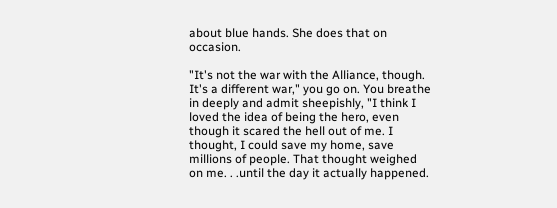about blue hands. She does that on occasion.

"It's not the war with the Alliance, though. It's a different war," you go on. You breathe in deeply and admit sheepishly, "I think I loved the idea of being the hero, even though it scared the hell out of me. I thought, I could save my home, save millions of people. That thought weighed on me. . .until the day it actually happened.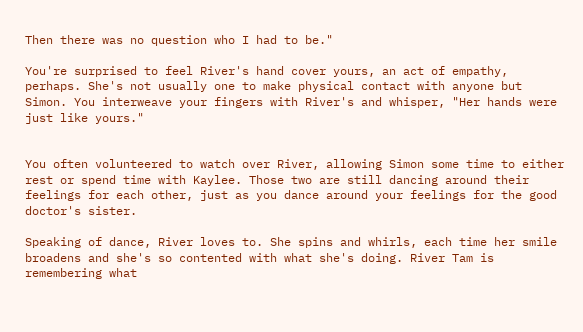Then there was no question who I had to be."

You're surprised to feel River's hand cover yours, an act of empathy, perhaps. She's not usually one to make physical contact with anyone but Simon. You interweave your fingers with River's and whisper, "Her hands were just like yours."


You often volunteered to watch over River, allowing Simon some time to either rest or spend time with Kaylee. Those two are still dancing around their feelings for each other, just as you dance around your feelings for the good doctor's sister.

Speaking of dance, River loves to. She spins and whirls, each time her smile broadens and she's so contented with what she's doing. River Tam is remembering what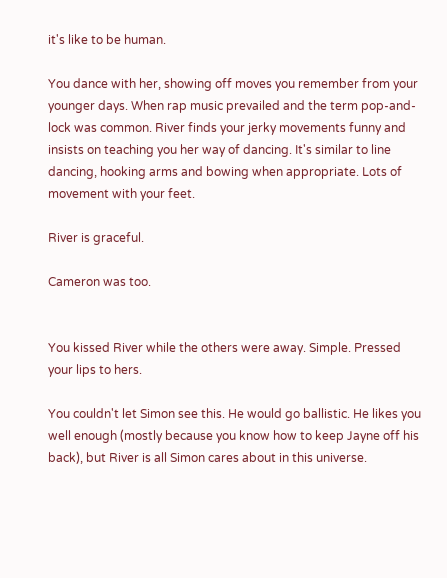it's like to be human.

You dance with her, showing off moves you remember from your younger days. When rap music prevailed and the term pop-and-lock was common. River finds your jerky movements funny and insists on teaching you her way of dancing. It's similar to line dancing, hooking arms and bowing when appropriate. Lots of movement with your feet.

River is graceful.

Cameron was too.


You kissed River while the others were away. Simple. Pressed your lips to hers.

You couldn't let Simon see this. He would go ballistic. He likes you well enough (mostly because you know how to keep Jayne off his back), but River is all Simon cares about in this universe.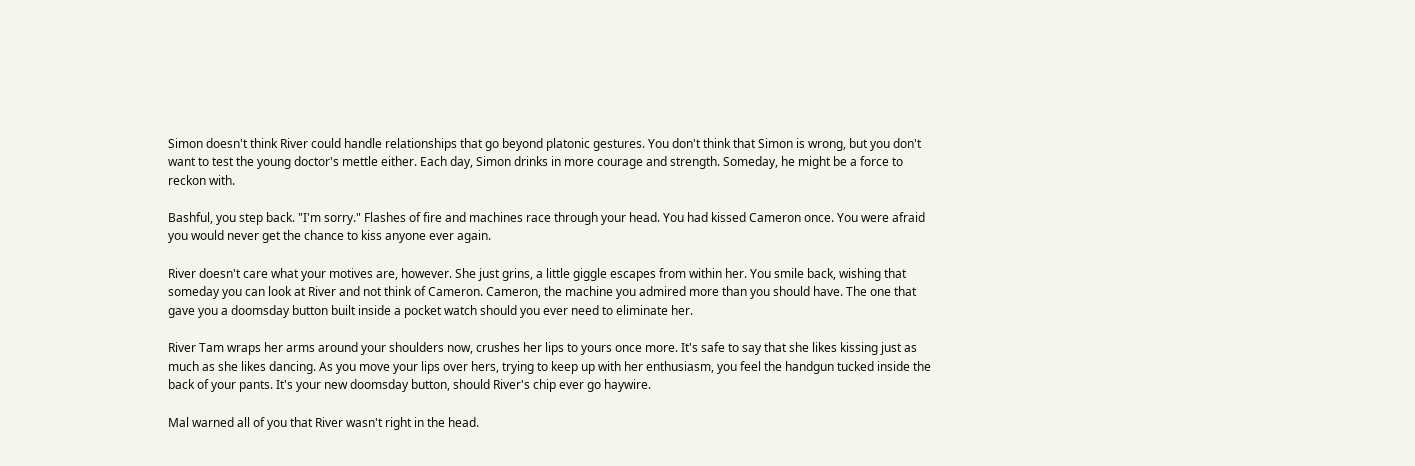Simon doesn't think River could handle relationships that go beyond platonic gestures. You don't think that Simon is wrong, but you don't want to test the young doctor's mettle either. Each day, Simon drinks in more courage and strength. Someday, he might be a force to reckon with.

Bashful, you step back. "I'm sorry." Flashes of fire and machines race through your head. You had kissed Cameron once. You were afraid you would never get the chance to kiss anyone ever again.

River doesn't care what your motives are, however. She just grins, a little giggle escapes from within her. You smile back, wishing that someday you can look at River and not think of Cameron. Cameron, the machine you admired more than you should have. The one that gave you a doomsday button built inside a pocket watch should you ever need to eliminate her.

River Tam wraps her arms around your shoulders now, crushes her lips to yours once more. It's safe to say that she likes kissing just as much as she likes dancing. As you move your lips over hers, trying to keep up with her enthusiasm, you feel the handgun tucked inside the back of your pants. It's your new doomsday button, should River's chip ever go haywire.

Mal warned all of you that River wasn't right in the head.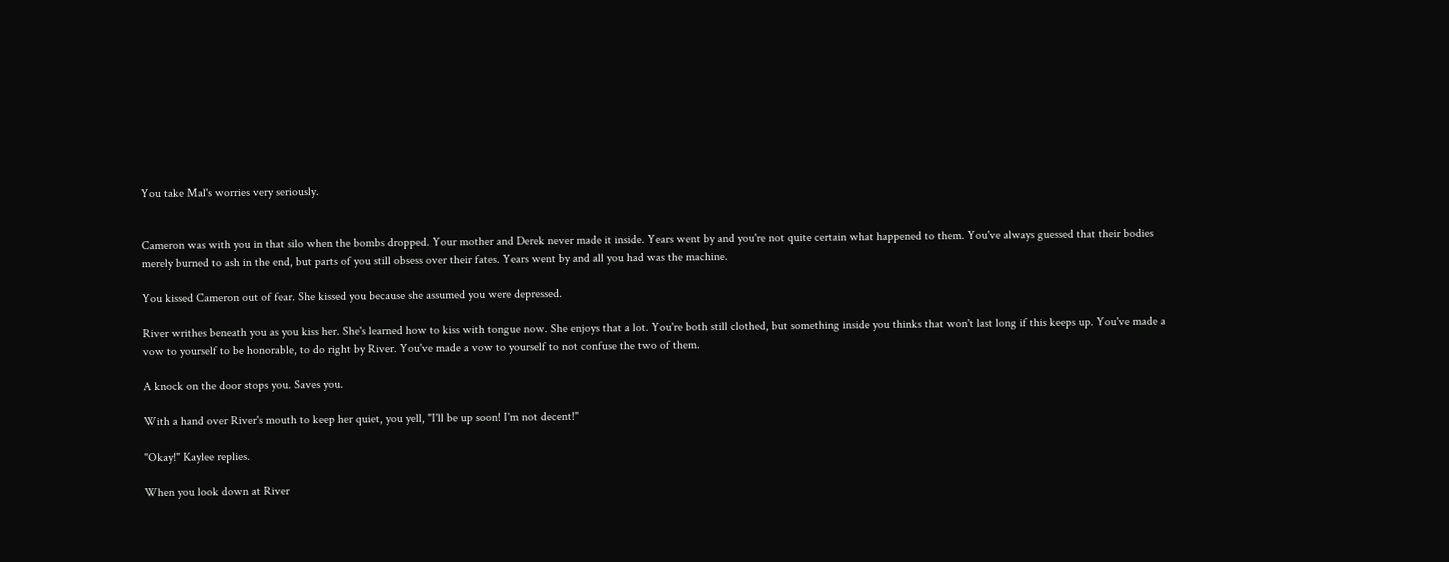You take Mal's worries very seriously.


Cameron was with you in that silo when the bombs dropped. Your mother and Derek never made it inside. Years went by and you're not quite certain what happened to them. You've always guessed that their bodies merely burned to ash in the end, but parts of you still obsess over their fates. Years went by and all you had was the machine.

You kissed Cameron out of fear. She kissed you because she assumed you were depressed.

River writhes beneath you as you kiss her. She's learned how to kiss with tongue now. She enjoys that a lot. You're both still clothed, but something inside you thinks that won't last long if this keeps up. You've made a vow to yourself to be honorable, to do right by River. You've made a vow to yourself to not confuse the two of them.

A knock on the door stops you. Saves you.

With a hand over River's mouth to keep her quiet, you yell, "I'll be up soon! I'm not decent!"

"Okay!" Kaylee replies.

When you look down at River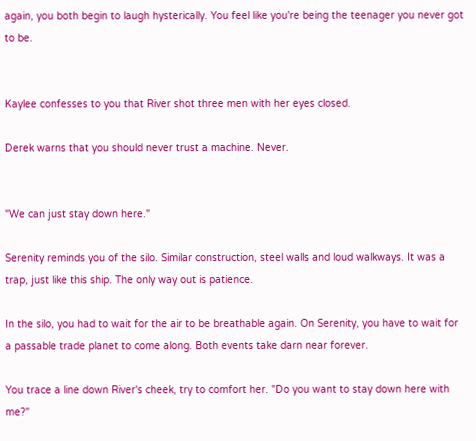again, you both begin to laugh hysterically. You feel like you're being the teenager you never got to be.


Kaylee confesses to you that River shot three men with her eyes closed.

Derek warns that you should never trust a machine. Never.


"We can just stay down here."

Serenity reminds you of the silo. Similar construction, steel walls and loud walkways. It was a trap, just like this ship. The only way out is patience.

In the silo, you had to wait for the air to be breathable again. On Serenity, you have to wait for a passable trade planet to come along. Both events take darn near forever.

You trace a line down River's cheek, try to comfort her. "Do you want to stay down here with me?"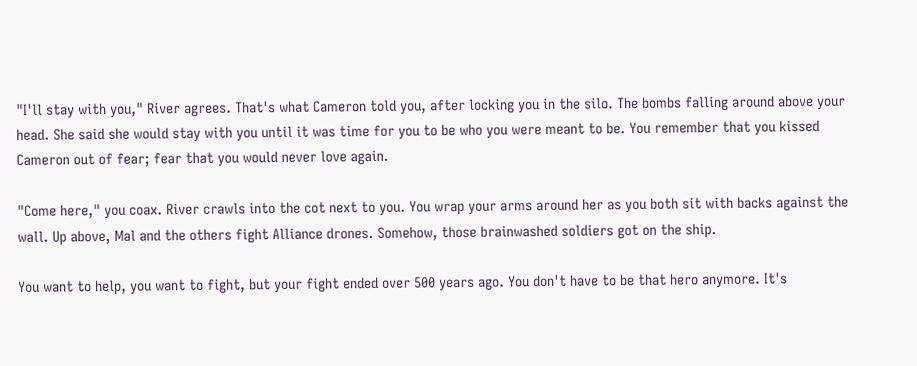"I'll stay with you," River agrees. That's what Cameron told you, after locking you in the silo. The bombs falling around above your head. She said she would stay with you until it was time for you to be who you were meant to be. You remember that you kissed Cameron out of fear; fear that you would never love again.

"Come here," you coax. River crawls into the cot next to you. You wrap your arms around her as you both sit with backs against the wall. Up above, Mal and the others fight Alliance drones. Somehow, those brainwashed soldiers got on the ship.

You want to help, you want to fight, but your fight ended over 500 years ago. You don't have to be that hero anymore. It's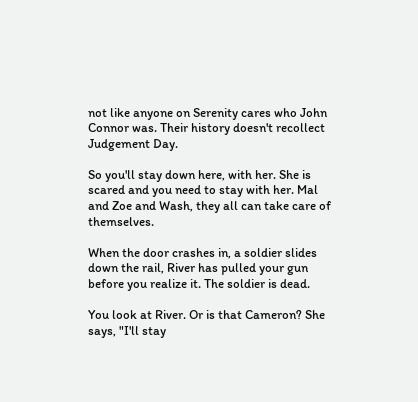not like anyone on Serenity cares who John Connor was. Their history doesn't recollect Judgement Day.

So you'll stay down here, with her. She is scared and you need to stay with her. Mal and Zoe and Wash, they all can take care of themselves.

When the door crashes in, a soldier slides down the rail, River has pulled your gun before you realize it. The soldier is dead.

You look at River. Or is that Cameron? She says, "I'll stay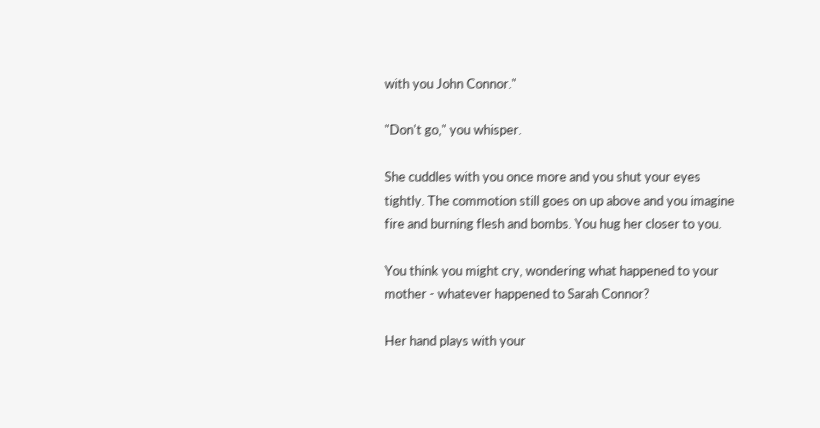with you John Connor."

"Don't go," you whisper.

She cuddles with you once more and you shut your eyes tightly. The commotion still goes on up above and you imagine fire and burning flesh and bombs. You hug her closer to you.

You think you might cry, wondering what happened to your mother - whatever happened to Sarah Connor?

Her hand plays with your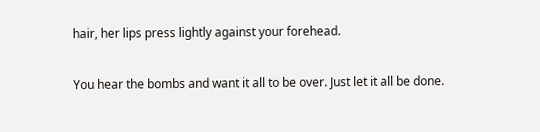hair, her lips press lightly against your forehead.

You hear the bombs and want it all to be over. Just let it all be done.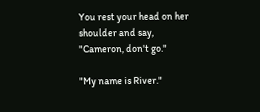You rest your head on her shoulder and say, "Cameron, don't go."

"My name is River."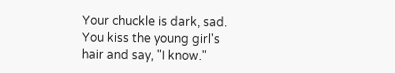Your chuckle is dark, sad. You kiss the young girl's hair and say, "I know."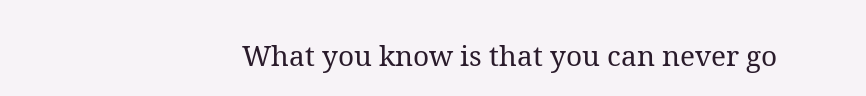What you know is that you can never go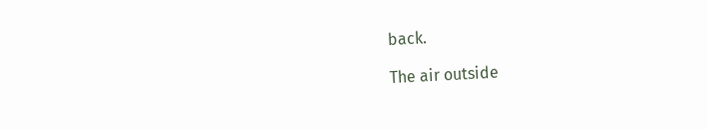back.

The air outside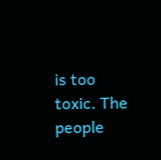is too toxic. The people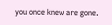you once knew are gone.